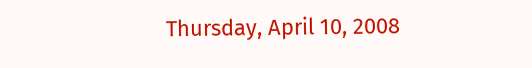Thursday, April 10, 2008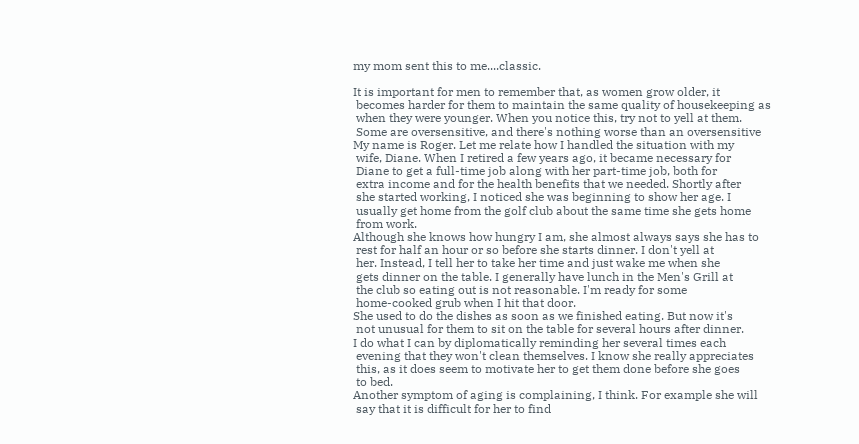my mom sent this to me....classic.

It is important for men to remember that, as women grow older, it
 becomes harder for them to maintain the same quality of housekeeping as
 when they were younger. When you notice this, try not to yell at them.
 Some are oversensitive, and there's nothing worse than an oversensitive
My name is Roger. Let me relate how I handled the situation with my
 wife, Diane. When I retired a few years ago, it became necessary for
 Diane to get a full-time job along with her part-time job, both for
 extra income and for the health benefits that we needed. Shortly after
 she started working, I noticed she was beginning to show her age. I
 usually get home from the golf club about the same time she gets home
 from work.
Although she knows how hungry I am, she almost always says she has to
 rest for half an hour or so before she starts dinner. I don't yell at
 her. Instead, I tell her to take her time and just wake me when she
 gets dinner on the table. I generally have lunch in the Men's Grill at
 the club so eating out is not reasonable. I'm ready for some
 home-cooked grub when I hit that door.
She used to do the dishes as soon as we finished eating. But now it's
 not unusual for them to sit on the table for several hours after dinner.
I do what I can by diplomatically reminding her several times each
 evening that they won't clean themselves. I know she really appreciates
 this, as it does seem to motivate her to get them done before she goes
 to bed.
Another symptom of aging is complaining, I think. For example she will
 say that it is difficult for her to find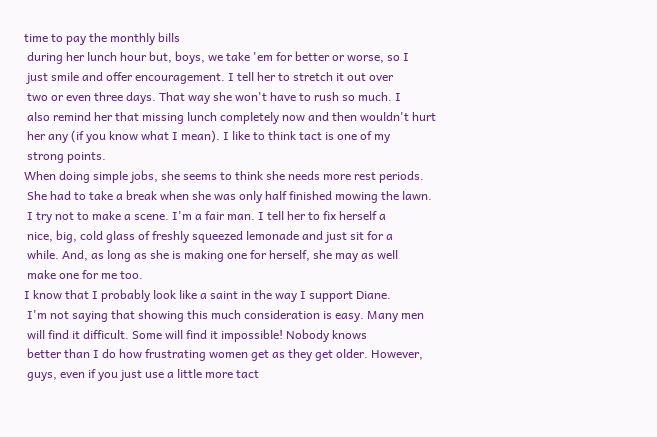time to pay the monthly bills
 during her lunch hour but, boys, we take 'em for better or worse, so I
 just smile and offer encouragement. I tell her to stretch it out over
 two or even three days. That way she won't have to rush so much. I
 also remind her that missing lunch completely now and then wouldn't hurt
 her any (if you know what I mean). I like to think tact is one of my
 strong points.
When doing simple jobs, she seems to think she needs more rest periods.
 She had to take a break when she was only half finished mowing the lawn.
 I try not to make a scene. I'm a fair man. I tell her to fix herself a
 nice, big, cold glass of freshly squeezed lemonade and just sit for a
 while. And, as long as she is making one for herself, she may as well
 make one for me too.
I know that I probably look like a saint in the way I support Diane.
 I'm not saying that showing this much consideration is easy. Many men
 will find it difficult. Some will find it impossible! Nobody knows
 better than I do how frustrating women get as they get older. However,
 guys, even if you just use a little more tact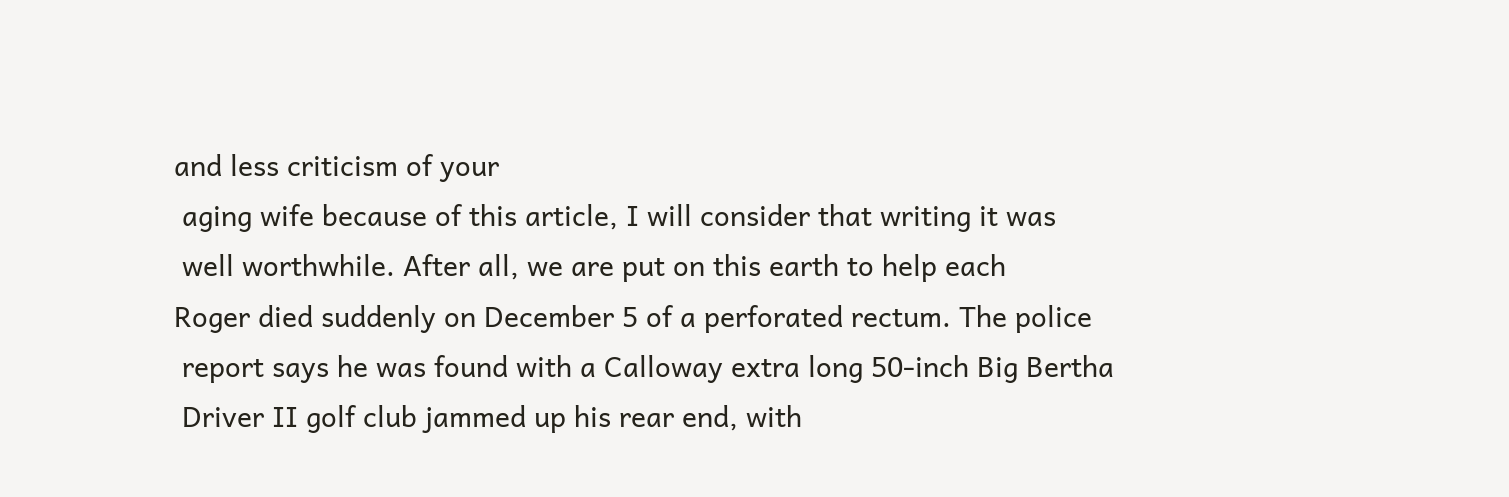and less criticism of your
 aging wife because of this article, I will consider that writing it was
 well worthwhile. After all, we are put on this earth to help each
Roger died suddenly on December 5 of a perforated rectum. The police
 report says he was found with a Calloway extra long 50-inch Big Bertha
 Driver II golf club jammed up his rear end, with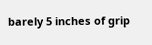barely 5 inches of grip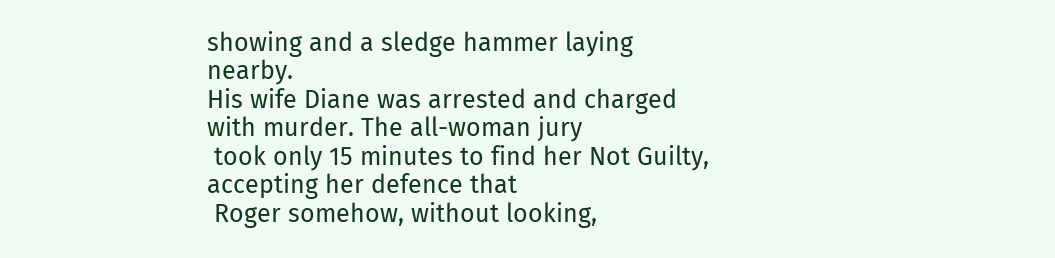showing and a sledge hammer laying nearby.
His wife Diane was arrested and charged with murder. The all-woman jury
 took only 15 minutes to find her Not Guilty, accepting her defence that
 Roger somehow, without looking,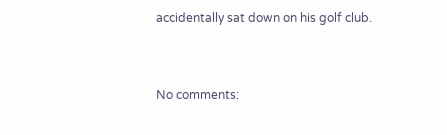accidentally sat down on his golf club.


No comments: